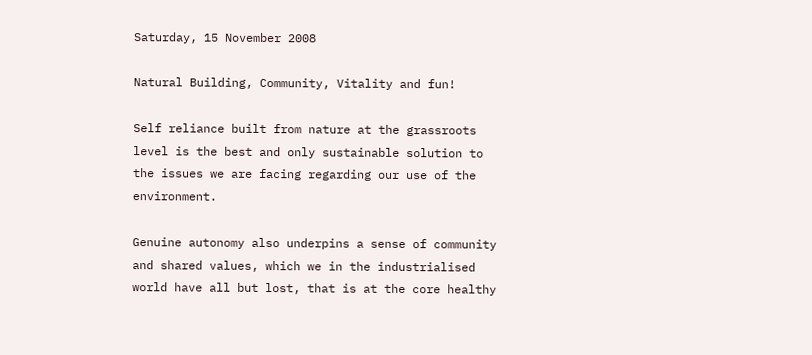Saturday, 15 November 2008

Natural Building, Community, Vitality and fun!

Self reliance built from nature at the grassroots level is the best and only sustainable solution to the issues we are facing regarding our use of the environment.

Genuine autonomy also underpins a sense of community and shared values, which we in the industrialised world have all but lost, that is at the core healthy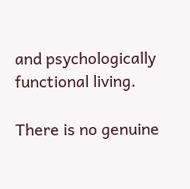and psychologically functional living.

There is no genuine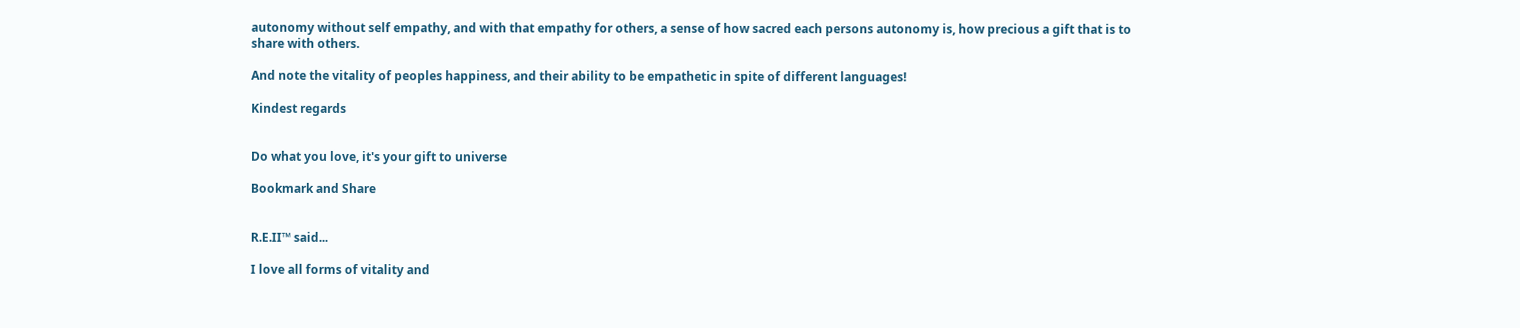autonomy without self empathy, and with that empathy for others, a sense of how sacred each persons autonomy is, how precious a gift that is to share with others.

And note the vitality of peoples happiness, and their ability to be empathetic in spite of different languages!

Kindest regards


Do what you love, it's your gift to universe

Bookmark and Share


R.E.II™ said...

I love all forms of vitality and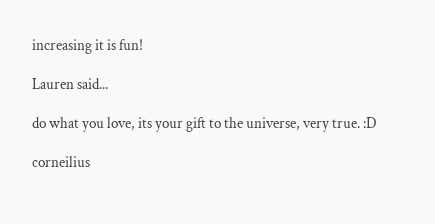increasing it is fun!

Lauren said...

do what you love, its your gift to the universe, very true. :D

corneilius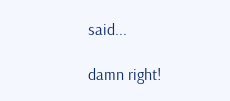said...

damn right!